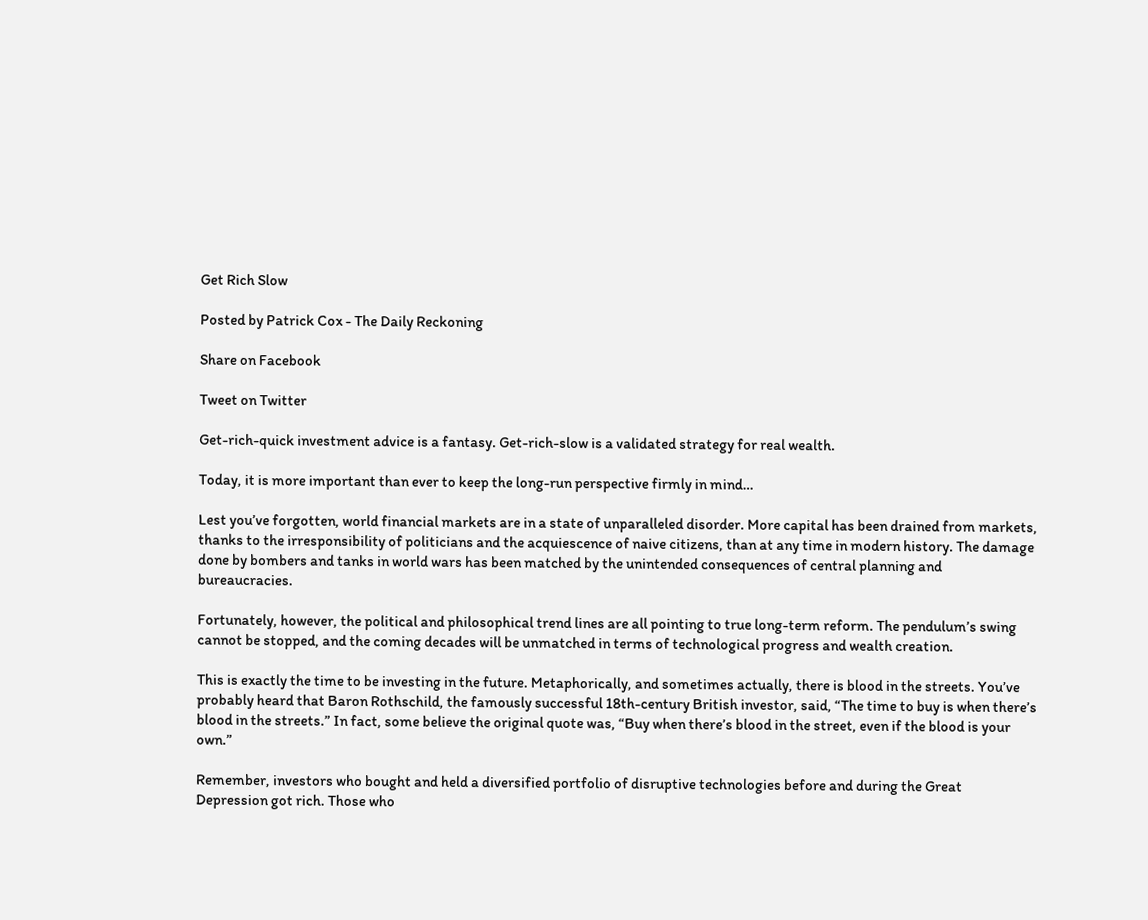Get Rich Slow

Posted by Patrick Cox - The Daily Reckoning

Share on Facebook

Tweet on Twitter

Get-rich-quick investment advice is a fantasy. Get-rich-slow is a validated strategy for real wealth.

Today, it is more important than ever to keep the long-run perspective firmly in mind…

Lest you’ve forgotten, world financial markets are in a state of unparalleled disorder. More capital has been drained from markets, thanks to the irresponsibility of politicians and the acquiescence of naive citizens, than at any time in modern history. The damage done by bombers and tanks in world wars has been matched by the unintended consequences of central planning and bureaucracies.

Fortunately, however, the political and philosophical trend lines are all pointing to true long-term reform. The pendulum’s swing cannot be stopped, and the coming decades will be unmatched in terms of technological progress and wealth creation.

This is exactly the time to be investing in the future. Metaphorically, and sometimes actually, there is blood in the streets. You’ve probably heard that Baron Rothschild, the famously successful 18th-century British investor, said, “The time to buy is when there’s blood in the streets.” In fact, some believe the original quote was, “Buy when there’s blood in the street, even if the blood is your own.”

Remember, investors who bought and held a diversified portfolio of disruptive technologies before and during the Great Depression got rich. Those who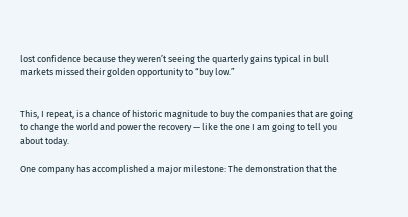lost confidence because they weren’t seeing the quarterly gains typical in bull markets missed their golden opportunity to “buy low.”


This, I repeat, is a chance of historic magnitude to buy the companies that are going to change the world and power the recovery — like the one I am going to tell you about today.

One company has accomplished a major milestone: The demonstration that the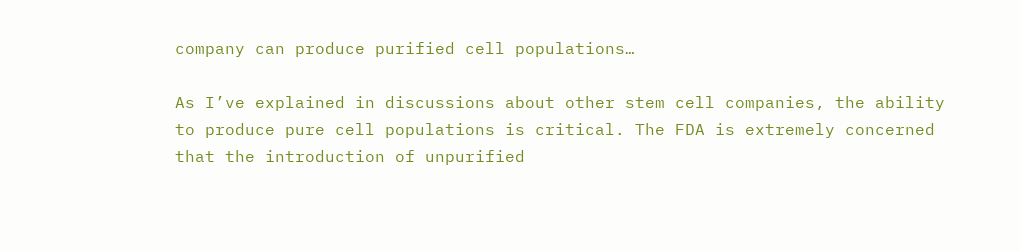company can produce purified cell populations…

As I’ve explained in discussions about other stem cell companies, the ability to produce pure cell populations is critical. The FDA is extremely concerned that the introduction of unpurified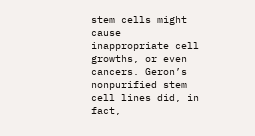stem cells might cause inappropriate cell growths, or even cancers. Geron’s nonpurified stem cell lines did, in fact,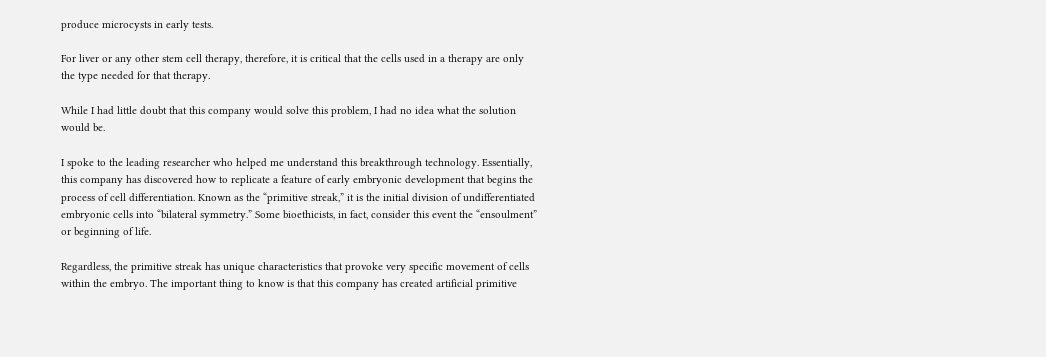produce microcysts in early tests.

For liver or any other stem cell therapy, therefore, it is critical that the cells used in a therapy are only the type needed for that therapy.

While I had little doubt that this company would solve this problem, I had no idea what the solution would be.

I spoke to the leading researcher who helped me understand this breakthrough technology. Essentially, this company has discovered how to replicate a feature of early embryonic development that begins the process of cell differentiation. Known as the “primitive streak,” it is the initial division of undifferentiated embryonic cells into “bilateral symmetry.” Some bioethicists, in fact, consider this event the “ensoulment” or beginning of life.

Regardless, the primitive streak has unique characteristics that provoke very specific movement of cells within the embryo. The important thing to know is that this company has created artificial primitive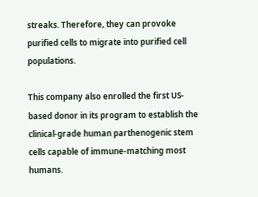streaks. Therefore, they can provoke purified cells to migrate into purified cell populations.

This company also enrolled the first US-based donor in its program to establish the clinical-grade human parthenogenic stem cells capable of immune-matching most humans.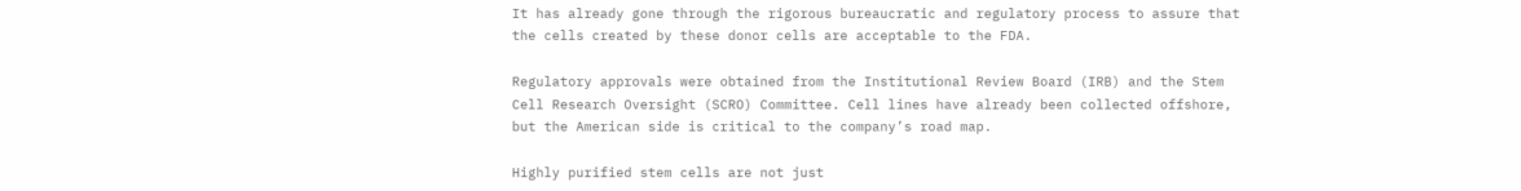It has already gone through the rigorous bureaucratic and regulatory process to assure that the cells created by these donor cells are acceptable to the FDA.

Regulatory approvals were obtained from the Institutional Review Board (IRB) and the Stem Cell Research Oversight (SCRO) Committee. Cell lines have already been collected offshore, but the American side is critical to the company’s road map.

Highly purified stem cells are not just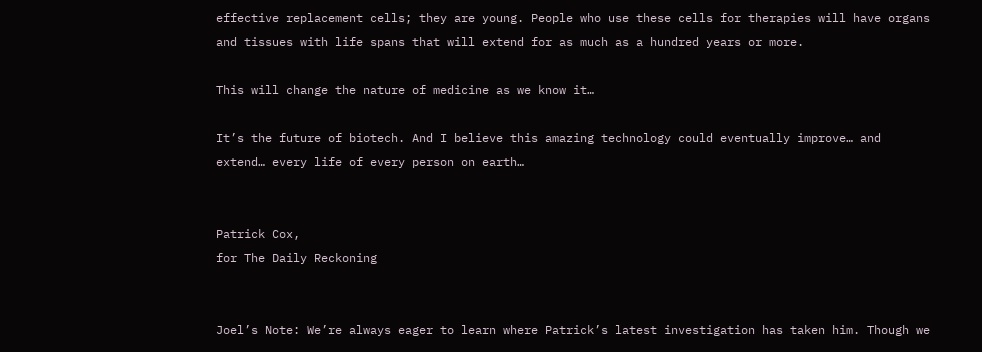effective replacement cells; they are young. People who use these cells for therapies will have organs and tissues with life spans that will extend for as much as a hundred years or more.

This will change the nature of medicine as we know it…

It’s the future of biotech. And I believe this amazing technology could eventually improve… and extend… every life of every person on earth…


Patrick Cox,
for The Daily Reckoning


Joel’s Note: We’re always eager to learn where Patrick’s latest investigation has taken him. Though we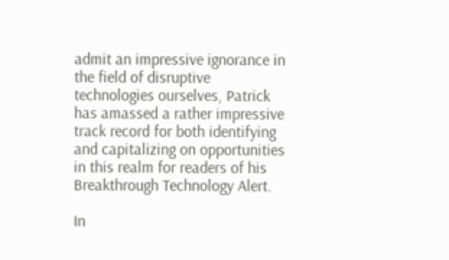admit an impressive ignorance in the field of disruptive technologies ourselves, Patrick has amassed a rather impressive track record for both identifying and capitalizing on opportunities in this realm for readers of his Breakthrough Technology Alert.

In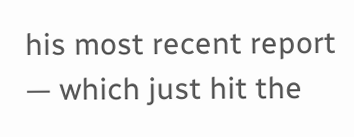his most recent report — which just hit the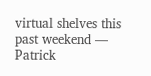virtual shelves this past weekend — Patrick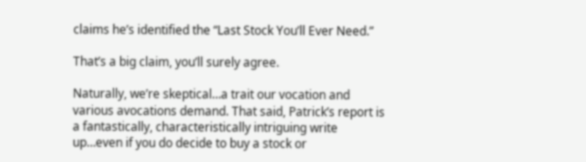claims he’s identified the “Last Stock You’ll Ever Need.”

That’s a big claim, you’ll surely agree.

Naturally, we’re skeptical…a trait our vocation and various avocations demand. That said, Patrick’s report is a fantastically, characteristically intriguing write up…even if you do decide to buy a stock or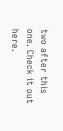two after this one. Check it out here.